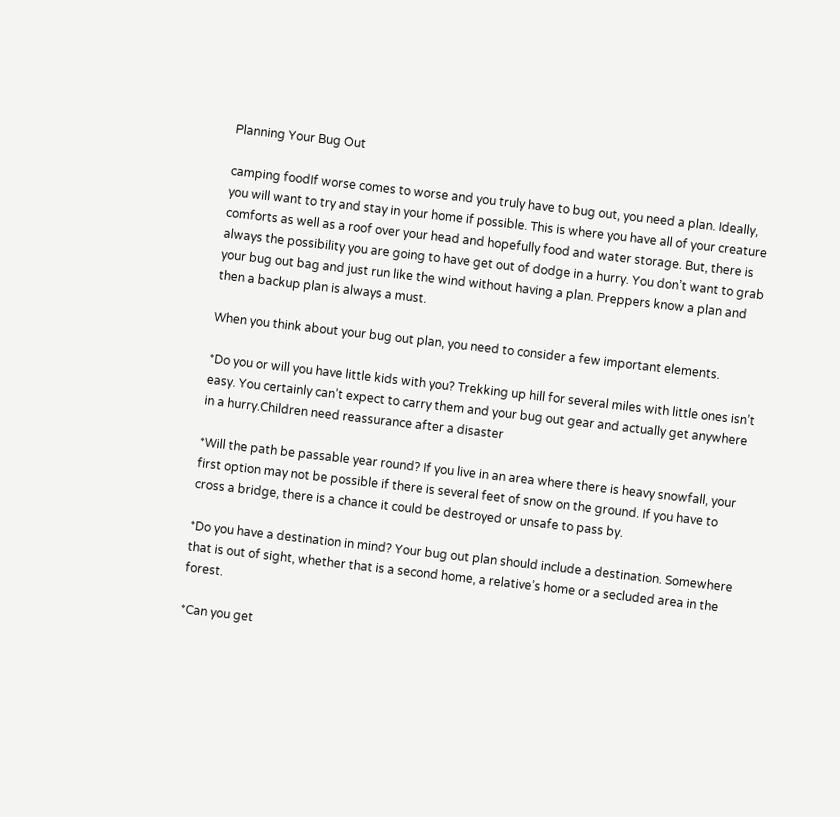Planning Your Bug Out

camping foodIf worse comes to worse and you truly have to bug out, you need a plan. Ideally, you will want to try and stay in your home if possible. This is where you have all of your creature comforts as well as a roof over your head and hopefully food and water storage. But, there is always the possibility you are going to have get out of dodge in a hurry. You don’t want to grab your bug out bag and just run like the wind without having a plan. Preppers know a plan and then a backup plan is always a must.

When you think about your bug out plan, you need to consider a few important elements.

*Do you or will you have little kids with you? Trekking up hill for several miles with little ones isn’t easy. You certainly can’t expect to carry them and your bug out gear and actually get anywhere in a hurry.Children need reassurance after a disaster

*Will the path be passable year round? If you live in an area where there is heavy snowfall, your first option may not be possible if there is several feet of snow on the ground. If you have to cross a bridge, there is a chance it could be destroyed or unsafe to pass by.

*Do you have a destination in mind? Your bug out plan should include a destination. Somewhere that is out of sight, whether that is a second home, a relative’s home or a secluded area in the forest.

*Can you get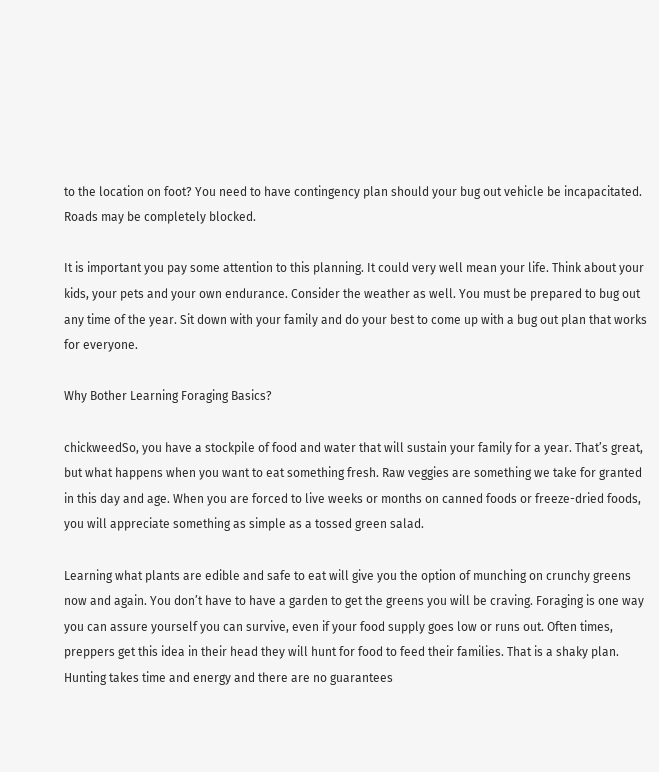to the location on foot? You need to have contingency plan should your bug out vehicle be incapacitated. Roads may be completely blocked.

It is important you pay some attention to this planning. It could very well mean your life. Think about your kids, your pets and your own endurance. Consider the weather as well. You must be prepared to bug out any time of the year. Sit down with your family and do your best to come up with a bug out plan that works for everyone.

Why Bother Learning Foraging Basics?

chickweedSo, you have a stockpile of food and water that will sustain your family for a year. That’s great, but what happens when you want to eat something fresh. Raw veggies are something we take for granted in this day and age. When you are forced to live weeks or months on canned foods or freeze-dried foods, you will appreciate something as simple as a tossed green salad.

Learning what plants are edible and safe to eat will give you the option of munching on crunchy greens now and again. You don’t have to have a garden to get the greens you will be craving. Foraging is one way you can assure yourself you can survive, even if your food supply goes low or runs out. Often times, preppers get this idea in their head they will hunt for food to feed their families. That is a shaky plan. Hunting takes time and energy and there are no guarantees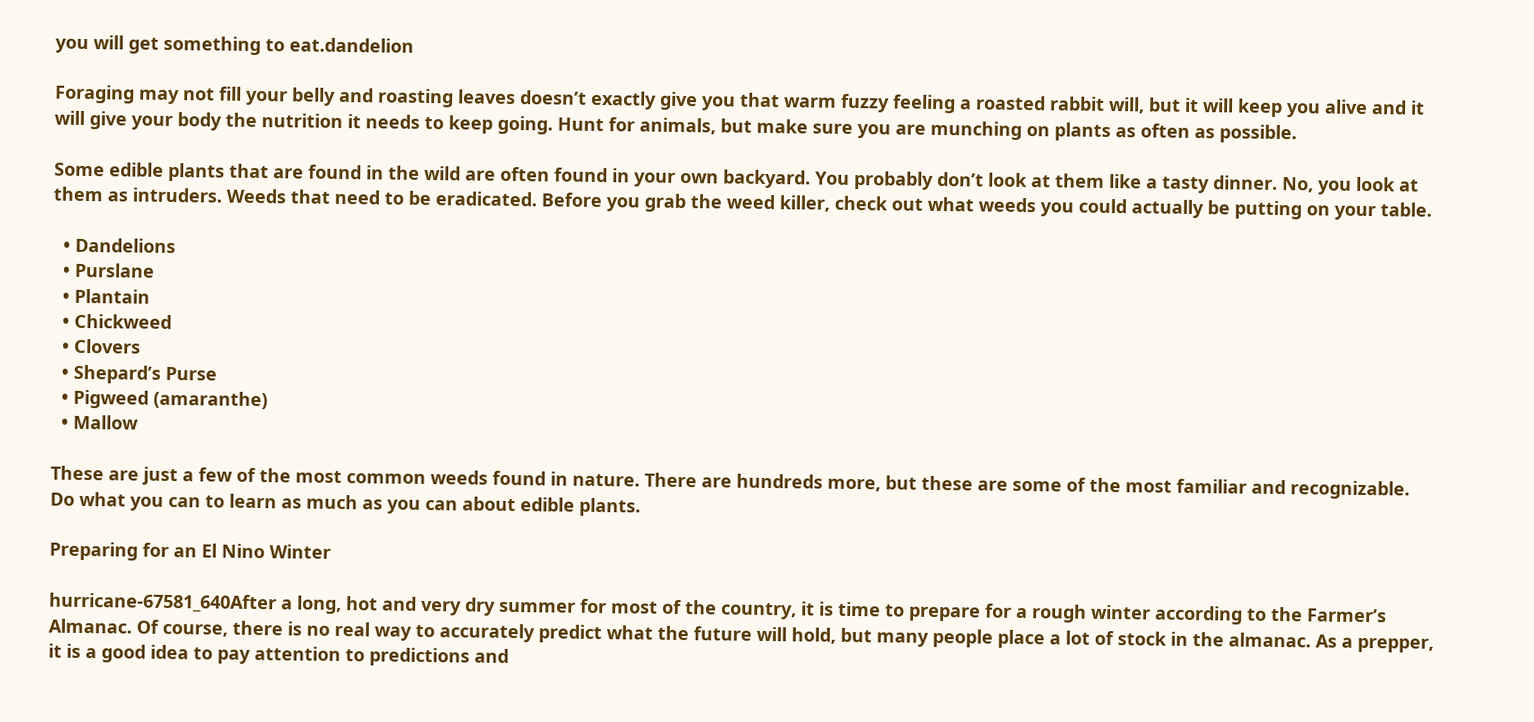you will get something to eat.dandelion

Foraging may not fill your belly and roasting leaves doesn’t exactly give you that warm fuzzy feeling a roasted rabbit will, but it will keep you alive and it will give your body the nutrition it needs to keep going. Hunt for animals, but make sure you are munching on plants as often as possible.

Some edible plants that are found in the wild are often found in your own backyard. You probably don’t look at them like a tasty dinner. No, you look at them as intruders. Weeds that need to be eradicated. Before you grab the weed killer, check out what weeds you could actually be putting on your table.

  • Dandelions
  • Purslane
  • Plantain
  • Chickweed
  • Clovers
  • Shepard’s Purse
  • Pigweed (amaranthe)
  • Mallow

These are just a few of the most common weeds found in nature. There are hundreds more, but these are some of the most familiar and recognizable. Do what you can to learn as much as you can about edible plants.

Preparing for an El Nino Winter

hurricane-67581_640After a long, hot and very dry summer for most of the country, it is time to prepare for a rough winter according to the Farmer’s Almanac. Of course, there is no real way to accurately predict what the future will hold, but many people place a lot of stock in the almanac. As a prepper, it is a good idea to pay attention to predictions and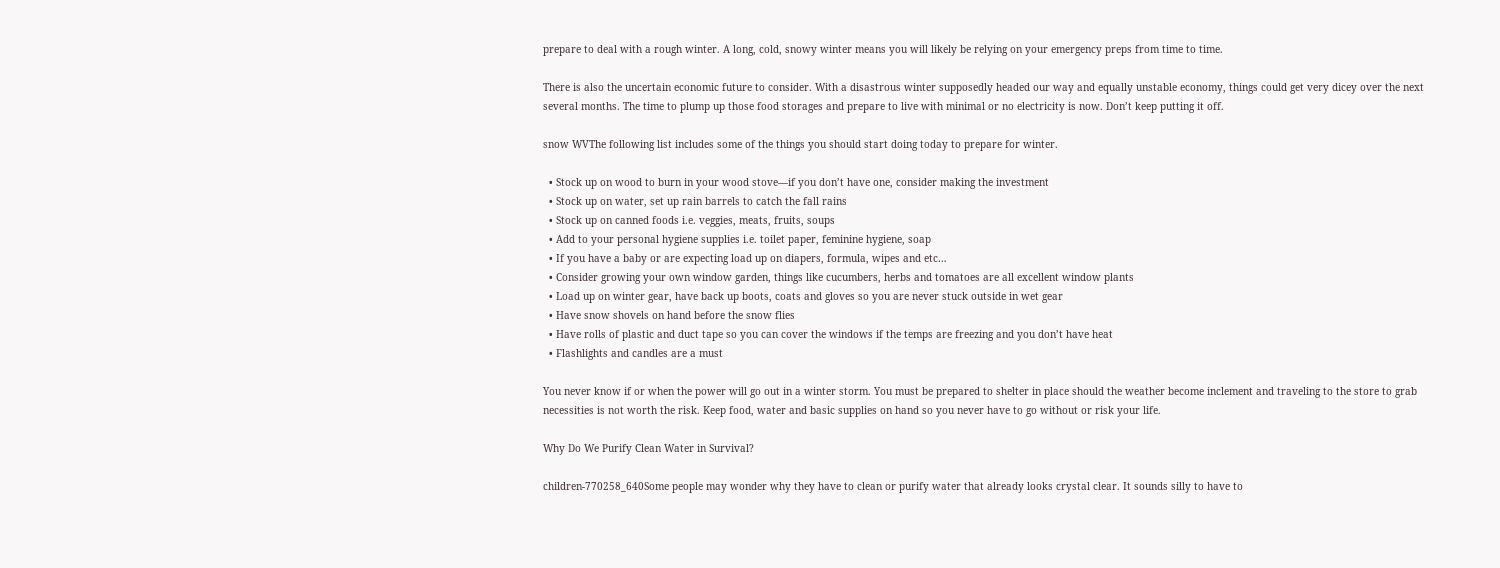prepare to deal with a rough winter. A long, cold, snowy winter means you will likely be relying on your emergency preps from time to time.

There is also the uncertain economic future to consider. With a disastrous winter supposedly headed our way and equally unstable economy, things could get very dicey over the next several months. The time to plump up those food storages and prepare to live with minimal or no electricity is now. Don’t keep putting it off.

snow WVThe following list includes some of the things you should start doing today to prepare for winter.

  • Stock up on wood to burn in your wood stove—if you don’t have one, consider making the investment
  • Stock up on water, set up rain barrels to catch the fall rains
  • Stock up on canned foods i.e. veggies, meats, fruits, soups
  • Add to your personal hygiene supplies i.e. toilet paper, feminine hygiene, soap
  • If you have a baby or are expecting load up on diapers, formula, wipes and etc…
  • Consider growing your own window garden, things like cucumbers, herbs and tomatoes are all excellent window plants
  • Load up on winter gear, have back up boots, coats and gloves so you are never stuck outside in wet gear
  • Have snow shovels on hand before the snow flies
  • Have rolls of plastic and duct tape so you can cover the windows if the temps are freezing and you don’t have heat
  • Flashlights and candles are a must

You never know if or when the power will go out in a winter storm. You must be prepared to shelter in place should the weather become inclement and traveling to the store to grab necessities is not worth the risk. Keep food, water and basic supplies on hand so you never have to go without or risk your life.

Why Do We Purify Clean Water in Survival?

children-770258_640Some people may wonder why they have to clean or purify water that already looks crystal clear. It sounds silly to have to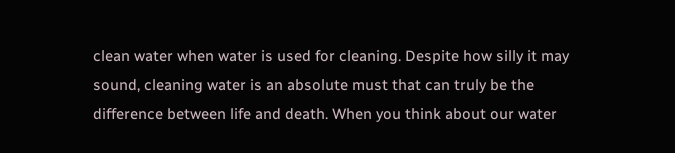clean water when water is used for cleaning. Despite how silly it may sound, cleaning water is an absolute must that can truly be the difference between life and death. When you think about our water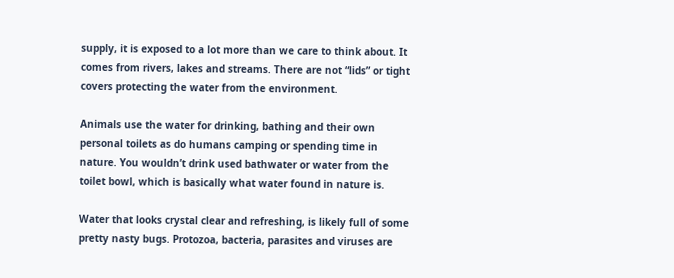supply, it is exposed to a lot more than we care to think about. It comes from rivers, lakes and streams. There are not “lids” or tight covers protecting the water from the environment.

Animals use the water for drinking, bathing and their own personal toilets as do humans camping or spending time in nature. You wouldn’t drink used bathwater or water from the toilet bowl, which is basically what water found in nature is.

Water that looks crystal clear and refreshing, is likely full of some pretty nasty bugs. Protozoa, bacteria, parasites and viruses are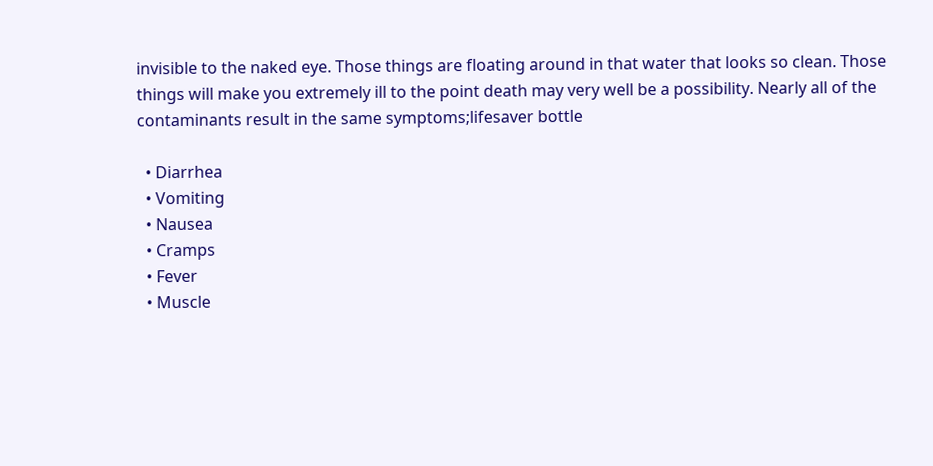invisible to the naked eye. Those things are floating around in that water that looks so clean. Those things will make you extremely ill to the point death may very well be a possibility. Nearly all of the contaminants result in the same symptoms;lifesaver bottle

  • Diarrhea
  • Vomiting
  • Nausea
  • Cramps
  • Fever
  • Muscle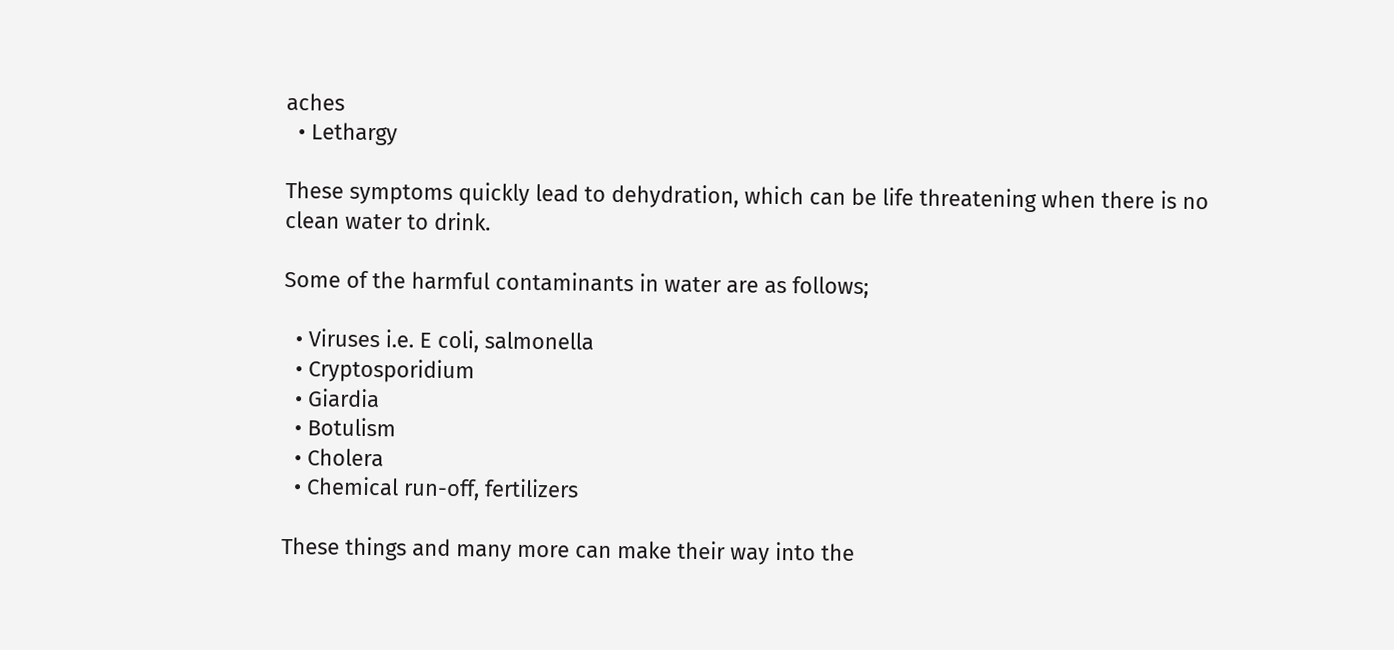aches
  • Lethargy

These symptoms quickly lead to dehydration, which can be life threatening when there is no clean water to drink.

Some of the harmful contaminants in water are as follows;

  • Viruses i.e. E coli, salmonella
  • Cryptosporidium
  • Giardia
  • Botulism
  • Cholera
  • Chemical run-off, fertilizers

These things and many more can make their way into the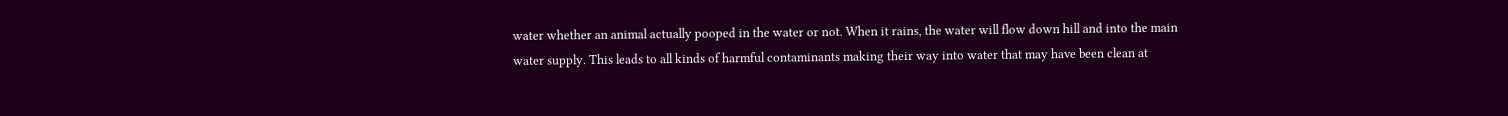water whether an animal actually pooped in the water or not. When it rains, the water will flow down hill and into the main water supply. This leads to all kinds of harmful contaminants making their way into water that may have been clean at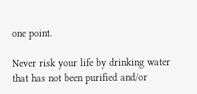one point.

Never risk your life by drinking water that has not been purified and/or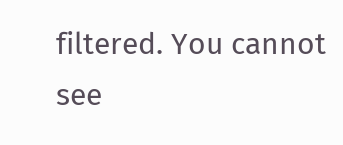filtered. You cannot see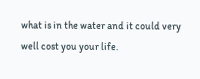what is in the water and it could very well cost you your life.